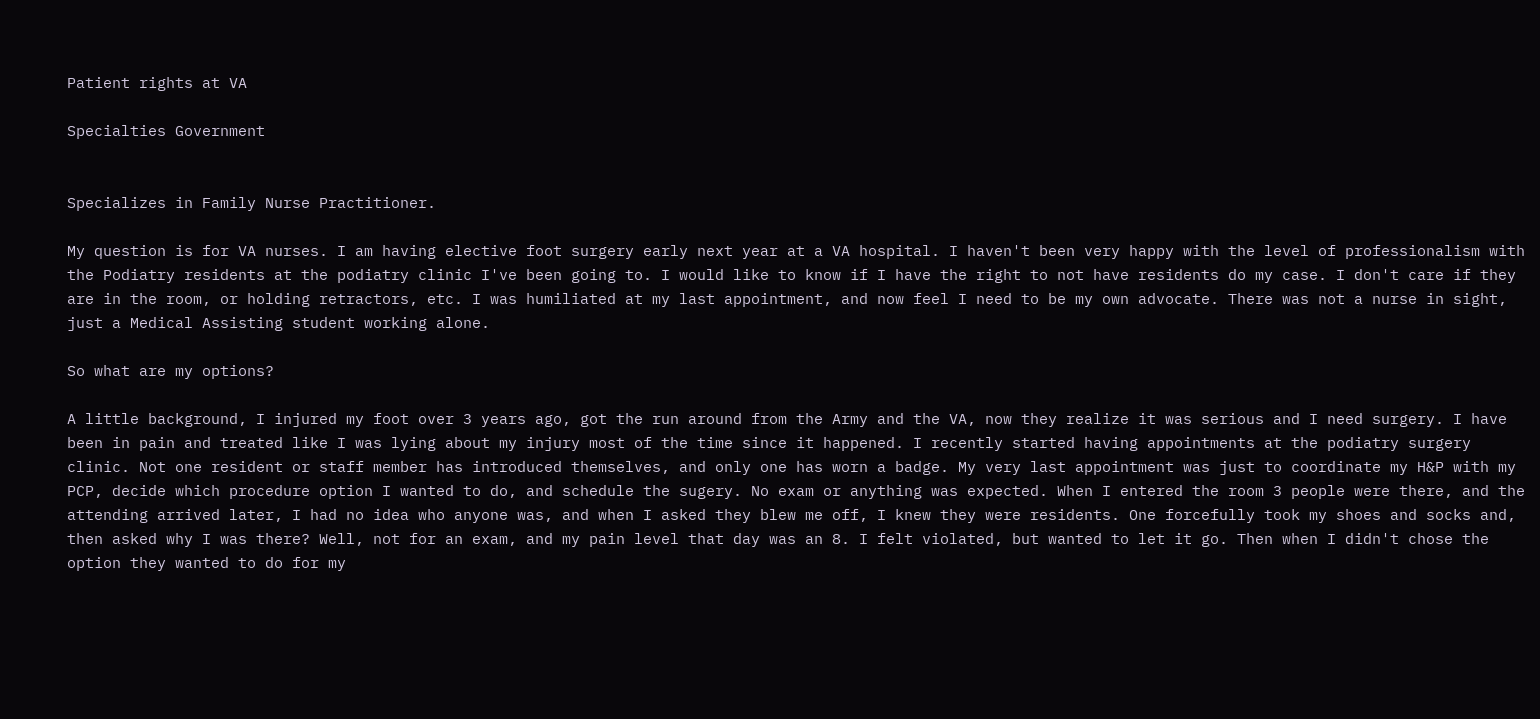Patient rights at VA

Specialties Government


Specializes in Family Nurse Practitioner.

My question is for VA nurses. I am having elective foot surgery early next year at a VA hospital. I haven't been very happy with the level of professionalism with the Podiatry residents at the podiatry clinic I've been going to. I would like to know if I have the right to not have residents do my case. I don't care if they are in the room, or holding retractors, etc. I was humiliated at my last appointment, and now feel I need to be my own advocate. There was not a nurse in sight, just a Medical Assisting student working alone.

So what are my options?

A little background, I injured my foot over 3 years ago, got the run around from the Army and the VA, now they realize it was serious and I need surgery. I have been in pain and treated like I was lying about my injury most of the time since it happened. I recently started having appointments at the podiatry surgery clinic. Not one resident or staff member has introduced themselves, and only one has worn a badge. My very last appointment was just to coordinate my H&P with my PCP, decide which procedure option I wanted to do, and schedule the sugery. No exam or anything was expected. When I entered the room 3 people were there, and the attending arrived later, I had no idea who anyone was, and when I asked they blew me off, I knew they were residents. One forcefully took my shoes and socks and, then asked why I was there? Well, not for an exam, and my pain level that day was an 8. I felt violated, but wanted to let it go. Then when I didn't chose the option they wanted to do for my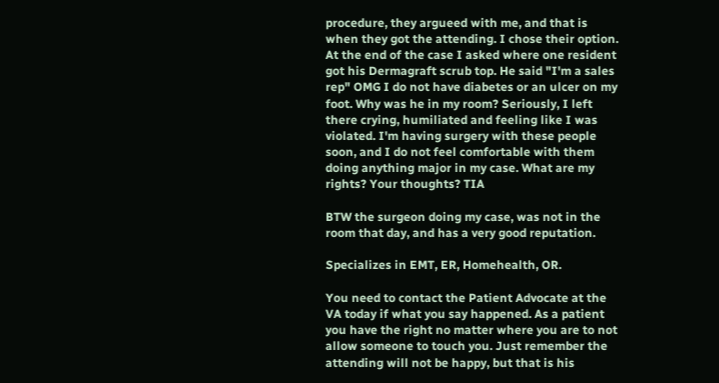procedure, they argueed with me, and that is when they got the attending. I chose their option. At the end of the case I asked where one resident got his Dermagraft scrub top. He said "I'm a sales rep" OMG I do not have diabetes or an ulcer on my foot. Why was he in my room? Seriously, I left there crying, humiliated and feeling like I was violated. I'm having surgery with these people soon, and I do not feel comfortable with them doing anything major in my case. What are my rights? Your thoughts? TIA

BTW the surgeon doing my case, was not in the room that day, and has a very good reputation.

Specializes in EMT, ER, Homehealth, OR.

You need to contact the Patient Advocate at the VA today if what you say happened. As a patient you have the right no matter where you are to not allow someone to touch you. Just remember the attending will not be happy, but that is his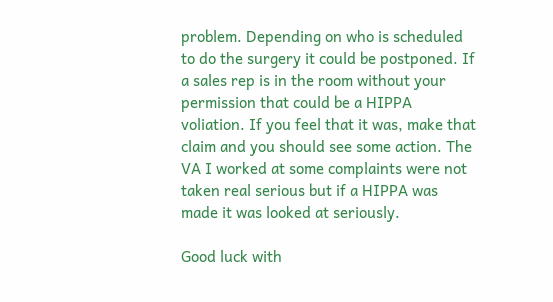problem. Depending on who is scheduled to do the surgery it could be postponed. If a sales rep is in the room without your permission that could be a HIPPA voliation. If you feel that it was, make that claim and you should see some action. The VA I worked at some complaints were not taken real serious but if a HIPPA was made it was looked at seriously.

Good luck with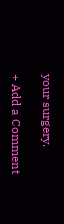your surgery.

+ Add a Comment